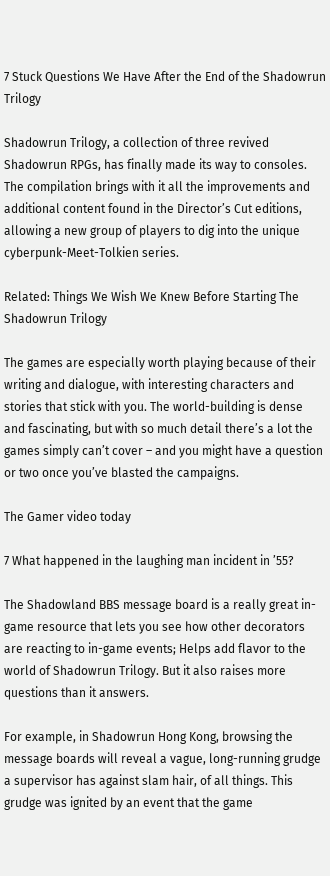7 Stuck Questions We Have After the End of the Shadowrun Trilogy

Shadowrun Trilogy, a collection of three revived Shadowrun RPGs, has finally made its way to consoles. The compilation brings with it all the improvements and additional content found in the Director’s Cut editions, allowing a new group of players to dig into the unique cyberpunk-Meet-Tolkien series.

Related: Things We Wish We Knew Before Starting The Shadowrun Trilogy

The games are especially worth playing because of their writing and dialogue, with interesting characters and stories that stick with you. The world-building is dense and fascinating, but with so much detail there’s a lot the games simply can’t cover – and you might have a question or two once you’ve blasted the campaigns.

The Gamer video today

7 What happened in the laughing man incident in ’55?

The Shadowland BBS message board is a really great in-game resource that lets you see how other decorators are reacting to in-game events; Helps add flavor to the world of Shadowrun Trilogy. But it also raises more questions than it answers.

For example, in Shadowrun Hong Kong, browsing the message boards will reveal a vague, long-running grudge a supervisor has against slam hair, of all things. This grudge was ignited by an event that the game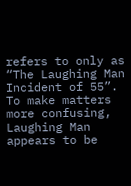refers to only as “The Laughing Man Incident of 55”. To make matters more confusing, Laughing Man appears to be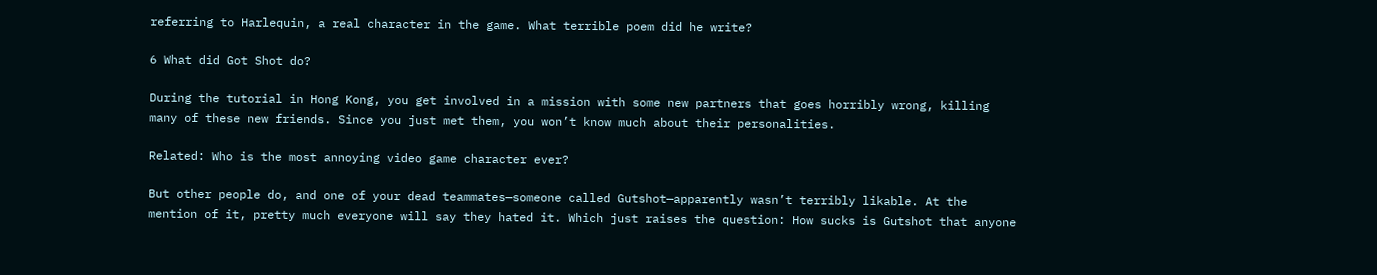referring to Harlequin, a real character in the game. What terrible poem did he write?

6 What did Got Shot do?

During the tutorial in Hong Kong, you get involved in a mission with some new partners that goes horribly wrong, killing many of these new friends. Since you just met them, you won’t know much about their personalities.

Related: Who is the most annoying video game character ever?

But other people do, and one of your dead teammates—someone called Gutshot—apparently wasn’t terribly likable. At the mention of it, pretty much everyone will say they hated it. Which just raises the question: How sucks is Gutshot that anyone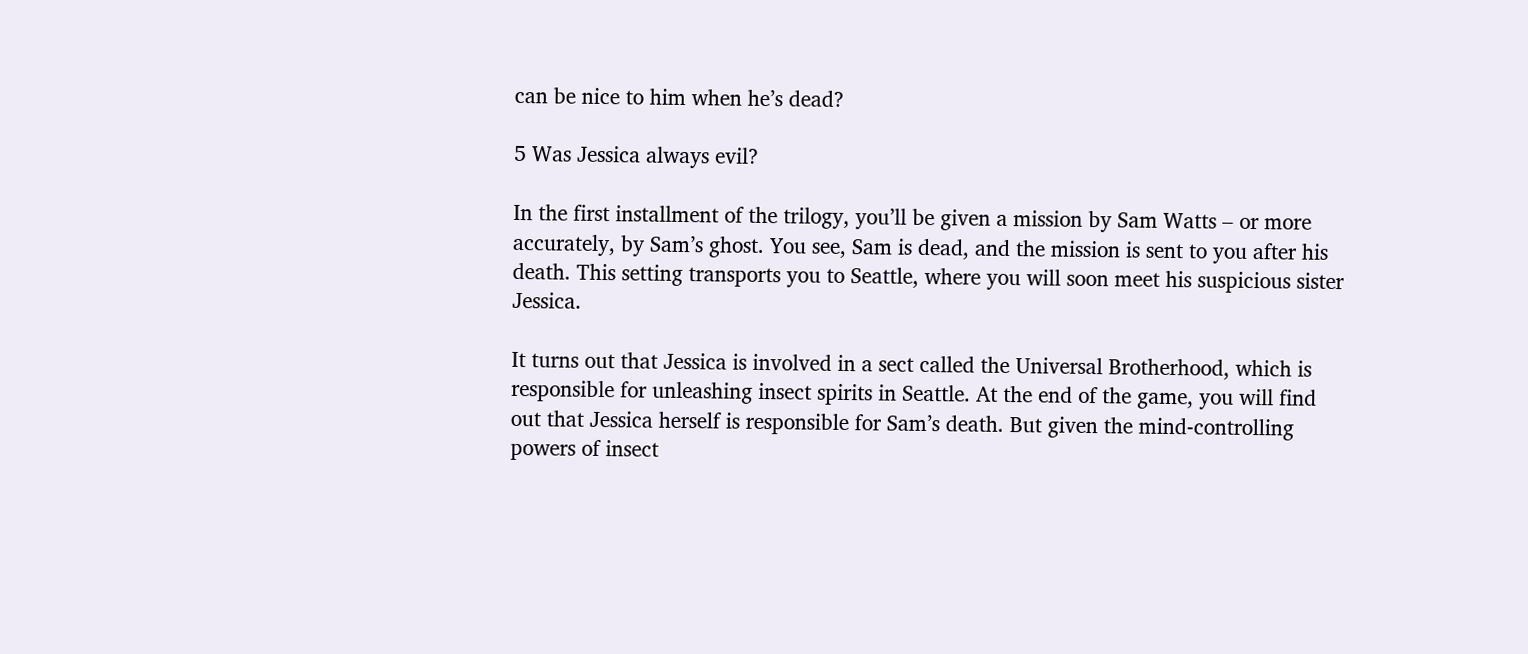can be nice to him when he’s dead?

5 Was Jessica always evil?

In the first installment of the trilogy, you’ll be given a mission by Sam Watts – or more accurately, by Sam’s ghost. You see, Sam is dead, and the mission is sent to you after his death. This setting transports you to Seattle, where you will soon meet his suspicious sister Jessica.

It turns out that Jessica is involved in a sect called the Universal Brotherhood, which is responsible for unleashing insect spirits in Seattle. At the end of the game, you will find out that Jessica herself is responsible for Sam’s death. But given the mind-controlling powers of insect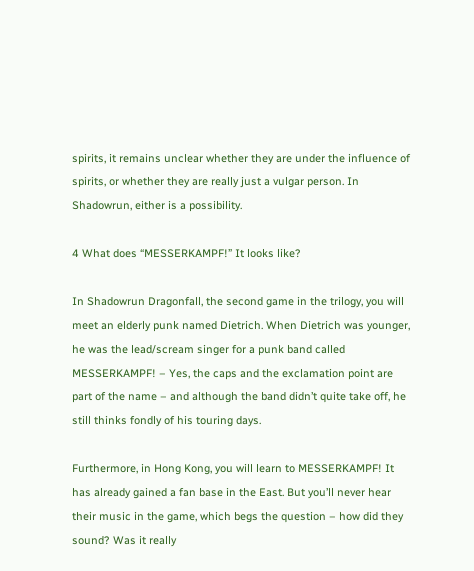spirits, it remains unclear whether they are under the influence of spirits, or whether they are really just a vulgar person. In Shadowrun, either is a possibility.

4 What does “MESSERKAMPF!” It looks like?

In Shadowrun Dragonfall, the second game in the trilogy, you will meet an elderly punk named Dietrich. When Dietrich was younger, he was the lead/scream singer for a punk band called MESSERKAMPF! – Yes, the caps and the exclamation point are part of the name – and although the band didn’t quite take off, he still thinks fondly of his touring days.

Furthermore, in Hong Kong, you will learn to MESSERKAMPF! It has already gained a fan base in the East. But you’ll never hear their music in the game, which begs the question – how did they sound? Was it really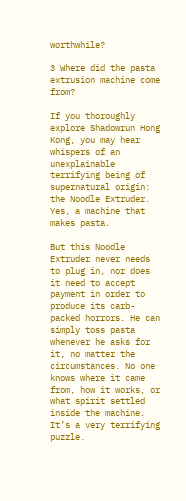worthwhile?

3 Where did the pasta extrusion machine come from?

If you thoroughly explore Shadowrun Hong Kong, you may hear whispers of an unexplainable terrifying being of supernatural origin: the Noodle Extruder. Yes, a machine that makes pasta.

But this Noodle Extruder never needs to plug in, nor does it need to accept payment in order to produce its carb-packed horrors. He can simply toss pasta whenever he asks for it, no matter the circumstances. No one knows where it came from, how it works, or what spirit settled inside the machine. It’s a very terrifying puzzle.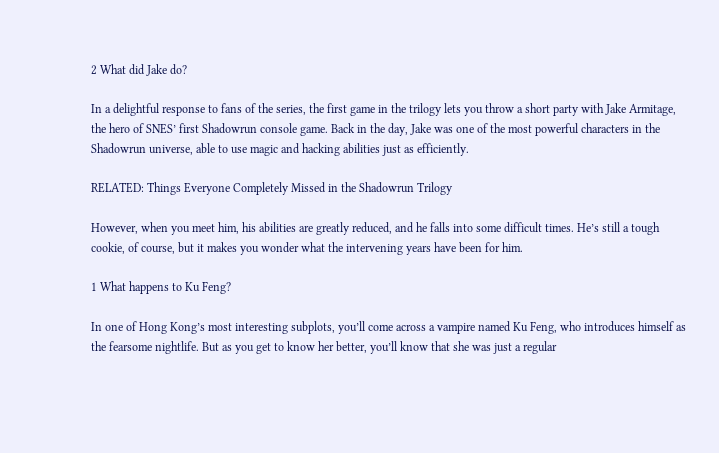2 What did Jake do?

In a delightful response to fans of the series, the first game in the trilogy lets you throw a short party with Jake Armitage, the hero of SNES’ first Shadowrun console game. Back in the day, Jake was one of the most powerful characters in the Shadowrun universe, able to use magic and hacking abilities just as efficiently.

RELATED: Things Everyone Completely Missed in the Shadowrun Trilogy

However, when you meet him, his abilities are greatly reduced, and he falls into some difficult times. He’s still a tough cookie, of course, but it makes you wonder what the intervening years have been for him.

1 What happens to Ku Feng?

In one of Hong Kong’s most interesting subplots, you’ll come across a vampire named Ku Feng, who introduces himself as the fearsome nightlife. But as you get to know her better, you’ll know that she was just a regular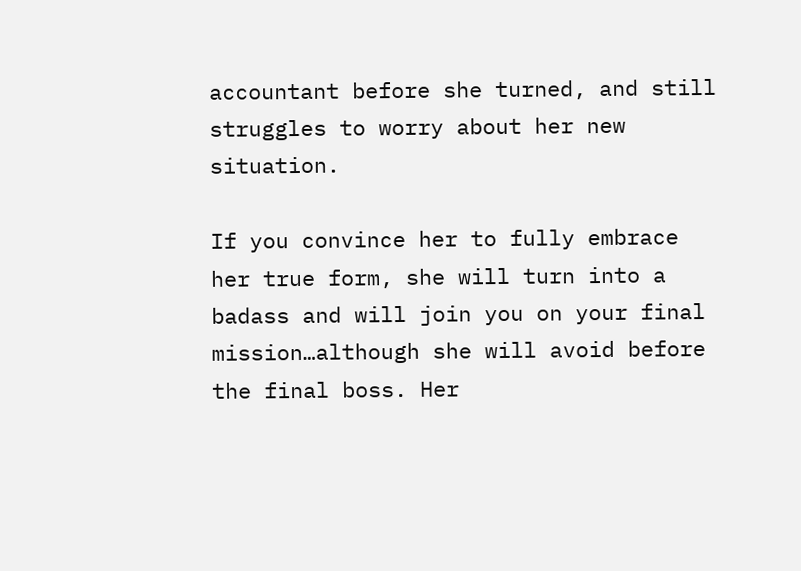accountant before she turned, and still struggles to worry about her new situation.

If you convince her to fully embrace her true form, she will turn into a badass and will join you on your final mission…although she will avoid before the final boss. Her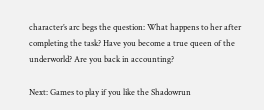character’s arc begs the question: What happens to her after completing the task? Have you become a true queen of the underworld? Are you back in accounting?

Next: Games to play if you like the Shadowrun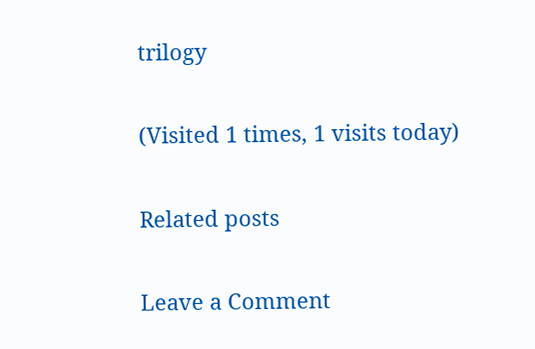trilogy

(Visited 1 times, 1 visits today)

Related posts

Leave a Comment